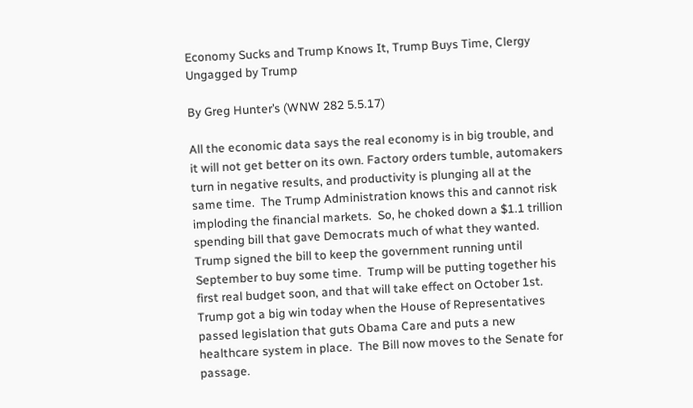Economy Sucks and Trump Knows It, Trump Buys Time, Clergy Ungagged by Trump

By Greg Hunter’s (WNW 282 5.5.17)

All the economic data says the real economy is in big trouble, and it will not get better on its own. Factory orders tumble, automakers turn in negative results, and productivity is plunging all at the same time.  The Trump Administration knows this and cannot risk imploding the financial markets.  So, he choked down a $1.1 trillion spending bill that gave Democrats much of what they wanted.  Trump signed the bill to keep the government running until September to buy some time.  Trump will be putting together his first real budget soon, and that will take effect on October 1st.  Trump got a big win today when the House of Representatives passed legislation that guts Obama Care and puts a new healthcare system in place.  The Bill now moves to the Senate for passage.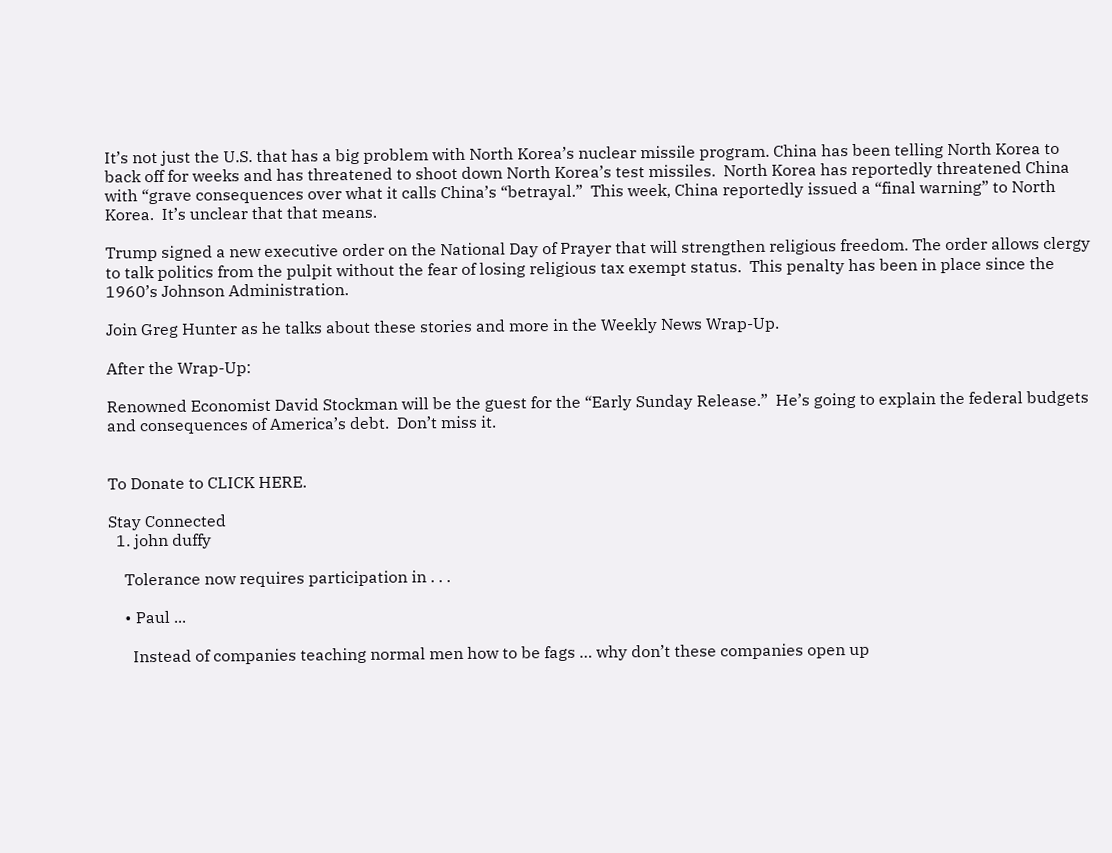It’s not just the U.S. that has a big problem with North Korea’s nuclear missile program. China has been telling North Korea to back off for weeks and has threatened to shoot down North Korea’s test missiles.  North Korea has reportedly threatened China with “grave consequences over what it calls China’s “betrayal.”  This week, China reportedly issued a “final warning” to North Korea.  It’s unclear that that means.

Trump signed a new executive order on the National Day of Prayer that will strengthen religious freedom. The order allows clergy to talk politics from the pulpit without the fear of losing religious tax exempt status.  This penalty has been in place since the 1960’s Johnson Administration.

Join Greg Hunter as he talks about these stories and more in the Weekly News Wrap-Up.

After the Wrap-Up:

Renowned Economist David Stockman will be the guest for the “Early Sunday Release.”  He’s going to explain the federal budgets and consequences of America’s debt.  Don’t miss it.


To Donate to CLICK HERE.

Stay Connected
  1. john duffy

    Tolerance now requires participation in . . .

    • Paul ...

      Instead of companies teaching normal men how to be fags … why don’t these companies open up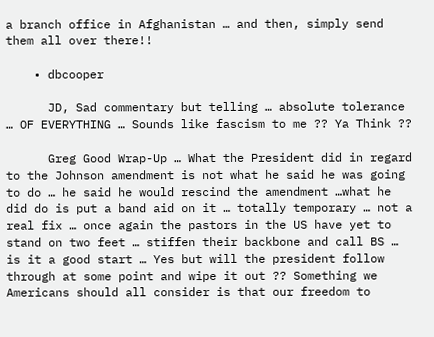a branch office in Afghanistan … and then, simply send them all over there!!

    • dbcooper

      JD, Sad commentary but telling … absolute tolerance … OF EVERYTHING … Sounds like fascism to me ?? Ya Think ??

      Greg Good Wrap-Up … What the President did in regard to the Johnson amendment is not what he said he was going to do … he said he would rescind the amendment …what he did do is put a band aid on it … totally temporary … not a real fix … once again the pastors in the US have yet to stand on two feet … stiffen their backbone and call BS … is it a good start … Yes but will the president follow through at some point and wipe it out ?? Something we Americans should all consider is that our freedom to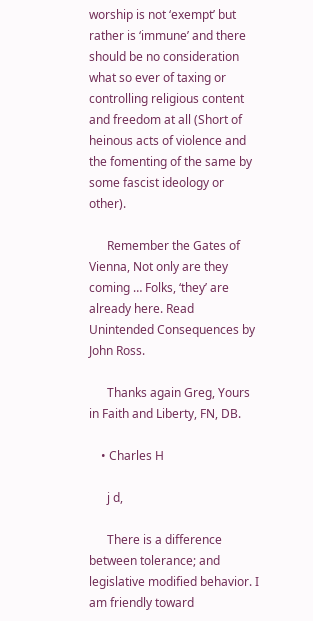worship is not ‘exempt’ but rather is ‘immune’ and there should be no consideration what so ever of taxing or controlling religious content and freedom at all (Short of heinous acts of violence and the fomenting of the same by some fascist ideology or other).

      Remember the Gates of Vienna, Not only are they coming … Folks, ‘they’ are already here. Read Unintended Consequences by John Ross.

      Thanks again Greg, Yours in Faith and Liberty, FN, DB.

    • Charles H

      j d,

      There is a difference between tolerance; and legislative modified behavior. I am friendly toward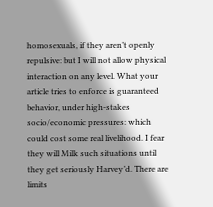homosexuals, if they aren’t openly repulsive: but I will not allow physical interaction on any level. What your article tries to enforce is guaranteed behavior, under high-stakes socio/economic pressures: which could cost some real livelihood. I fear they will Milk such situations until they get seriously Harvey’d. There are limits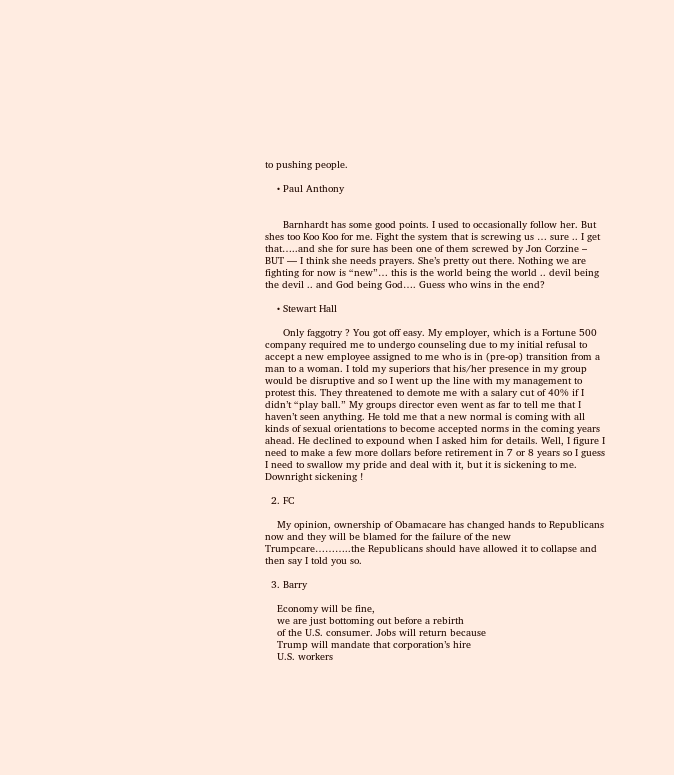to pushing people.

    • Paul Anthony


      Barnhardt has some good points. I used to occasionally follow her. But shes too Koo Koo for me. Fight the system that is screwing us … sure .. I get that…..and she for sure has been one of them screwed by Jon Corzine – BUT — I think she needs prayers. She’s pretty out there. Nothing we are fighting for now is “new”… this is the world being the world .. devil being the devil .. and God being God…. Guess who wins in the end?

    • Stewart Hall

      Only faggotry ? You got off easy. My employer, which is a Fortune 500 company required me to undergo counseling due to my initial refusal to accept a new employee assigned to me who is in (pre-op) transition from a man to a woman. I told my superiors that his/her presence in my group would be disruptive and so I went up the line with my management to protest this. They threatened to demote me with a salary cut of 40% if I didn’t “play ball.” My groups director even went as far to tell me that I haven’t seen anything. He told me that a new normal is coming with all kinds of sexual orientations to become accepted norms in the coming years ahead. He declined to expound when I asked him for details. Well, I figure I need to make a few more dollars before retirement in 7 or 8 years so I guess I need to swallow my pride and deal with it, but it is sickening to me. Downright sickening !

  2. FC

    My opinion, ownership of Obamacare has changed hands to Republicans now and they will be blamed for the failure of the new Trumpcare………..the Republicans should have allowed it to collapse and then say I told you so.

  3. Barry

    Economy will be fine,
    we are just bottoming out before a rebirth
    of the U.S. consumer. Jobs will return because
    Trump will mandate that corporation’s hire
    U.S. workers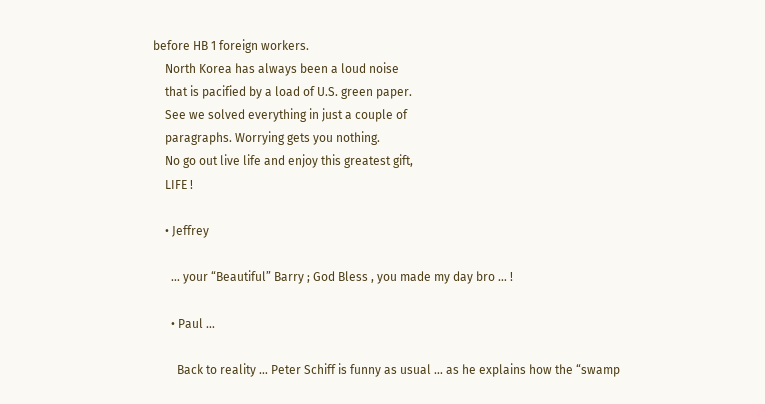before HB 1 foreign workers.
    North Korea has always been a loud noise
    that is pacified by a load of U.S. green paper.
    See we solved everything in just a couple of
    paragraphs. Worrying gets you nothing.
    No go out live life and enjoy this greatest gift,
    LIFE !

    • Jeffrey

      … your “Beautiful” Barry ; God Bless , you made my day bro … !

      • Paul ...

        Back to reality … Peter Schiff is funny as usual … as he explains how the “swamp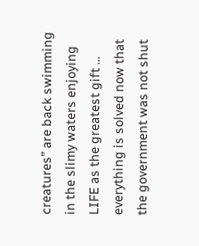creatures” are back swimming in the slimy waters enjoying LIFE as the greatest gift … everything is solved now that the government was not shut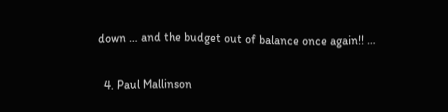down … and the budget out of balance once again!! …

  4. Paul Mallinson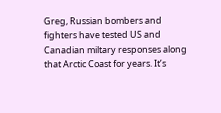Greg, Russian bombers and fighters have tested US and Canadian miltary responses along that Arctic Coast for years. It’s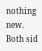nothing new. Both sid